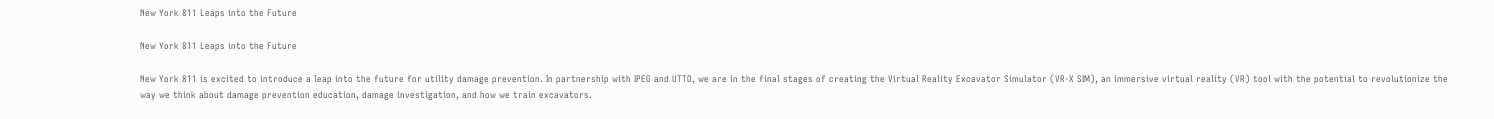New York 811 Leaps into the Future

New York 811 Leaps into the Future

New York 811 is excited to introduce a leap into the future for utility damage prevention. In partnership with IPEG and UTTO, we are in the final stages of creating the Virtual Reality Excavator Simulator (VR-X SIM), an immersive virtual reality (VR) tool with the potential to revolutionize the way we think about damage prevention education, damage investigation, and how we train excavators.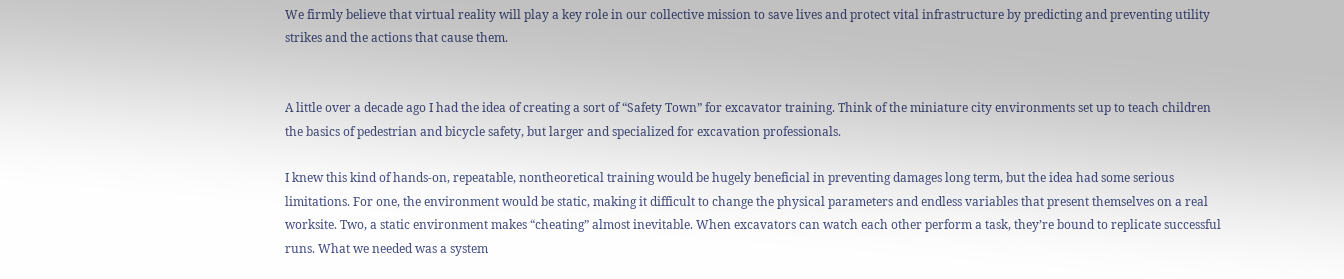We firmly believe that virtual reality will play a key role in our collective mission to save lives and protect vital infrastructure by predicting and preventing utility strikes and the actions that cause them.


A little over a decade ago I had the idea of creating a sort of “Safety Town” for excavator training. Think of the miniature city environments set up to teach children the basics of pedestrian and bicycle safety, but larger and specialized for excavation professionals.

I knew this kind of hands-on, repeatable, nontheoretical training would be hugely beneficial in preventing damages long term, but the idea had some serious limitations. For one, the environment would be static, making it difficult to change the physical parameters and endless variables that present themselves on a real worksite. Two, a static environment makes “cheating” almost inevitable. When excavators can watch each other perform a task, they’re bound to replicate successful runs. What we needed was a system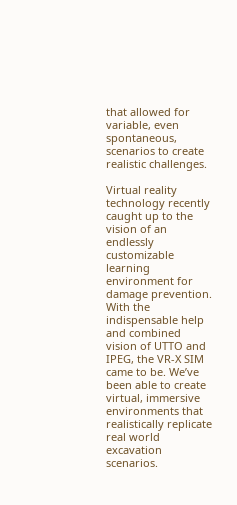that allowed for variable, even spontaneous, scenarios to create realistic challenges.

Virtual reality technology recently caught up to the vision of an endlessly customizable learning environment for damage prevention. With the indispensable help and combined vision of UTTO and IPEG, the VR-X SIM came to be. We’ve been able to create virtual, immersive environments that realistically replicate real world excavation scenarios.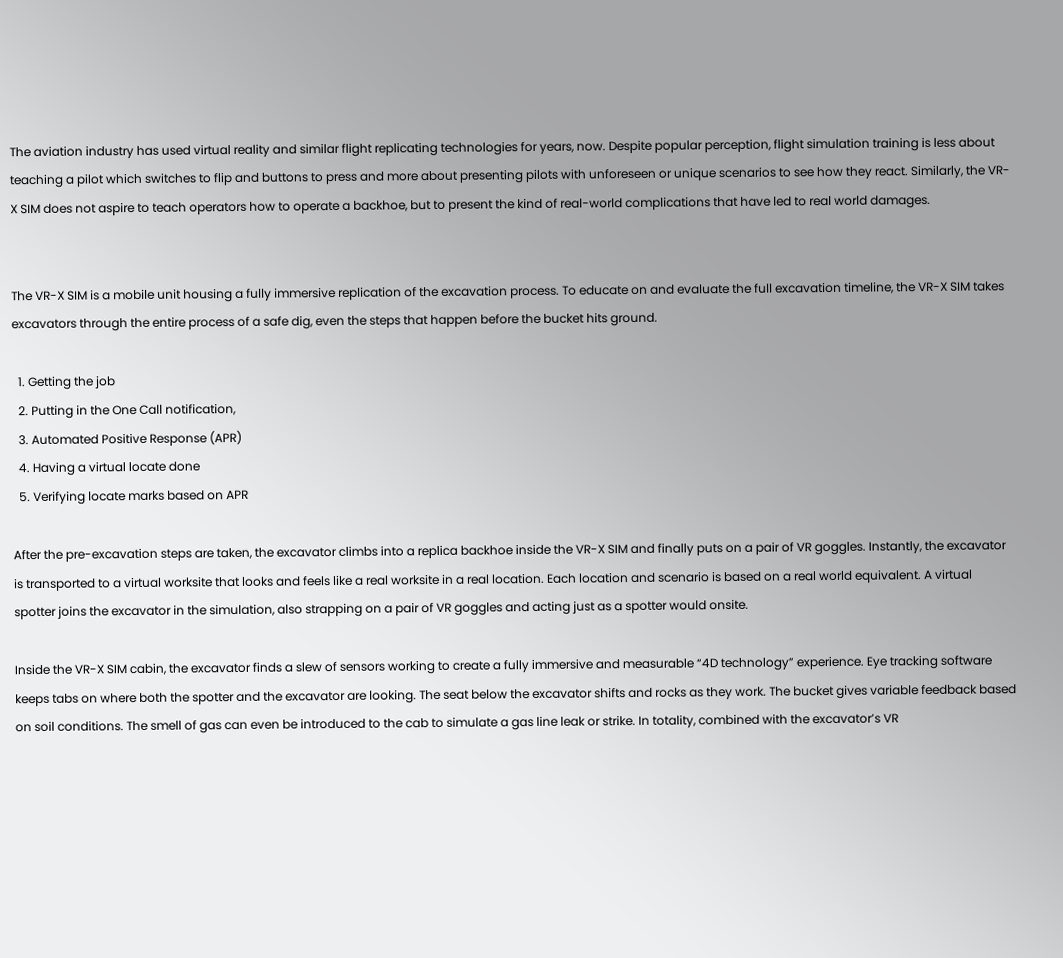The aviation industry has used virtual reality and similar flight replicating technologies for years, now. Despite popular perception, flight simulation training is less about teaching a pilot which switches to flip and buttons to press and more about presenting pilots with unforeseen or unique scenarios to see how they react. Similarly, the VR-X SIM does not aspire to teach operators how to operate a backhoe, but to present the kind of real-world complications that have led to real world damages.


The VR-X SIM is a mobile unit housing a fully immersive replication of the excavation process. To educate on and evaluate the full excavation timeline, the VR-X SIM takes excavators through the entire process of a safe dig, even the steps that happen before the bucket hits ground.

  1. Getting the job
  2. Putting in the One Call notification,
  3. Automated Positive Response (APR)
  4. Having a virtual locate done
  5. Verifying locate marks based on APR

After the pre-excavation steps are taken, the excavator climbs into a replica backhoe inside the VR-X SIM and finally puts on a pair of VR goggles. Instantly, the excavator is transported to a virtual worksite that looks and feels like a real worksite in a real location. Each location and scenario is based on a real world equivalent. A virtual spotter joins the excavator in the simulation, also strapping on a pair of VR goggles and acting just as a spotter would onsite.

Inside the VR-X SIM cabin, the excavator finds a slew of sensors working to create a fully immersive and measurable “4D technology” experience. Eye tracking software keeps tabs on where both the spotter and the excavator are looking. The seat below the excavator shifts and rocks as they work. The bucket gives variable feedback based on soil conditions. The smell of gas can even be introduced to the cab to simulate a gas line leak or strike. In totality, combined with the excavator’s VR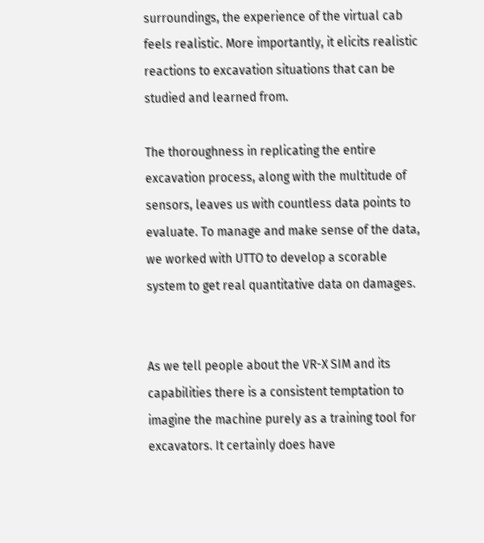surroundings, the experience of the virtual cab feels realistic. More importantly, it elicits realistic reactions to excavation situations that can be studied and learned from.

The thoroughness in replicating the entire excavation process, along with the multitude of sensors, leaves us with countless data points to evaluate. To manage and make sense of the data, we worked with UTTO to develop a scorable system to get real quantitative data on damages.


As we tell people about the VR-X SIM and its capabilities there is a consistent temptation to imagine the machine purely as a training tool for excavators. It certainly does have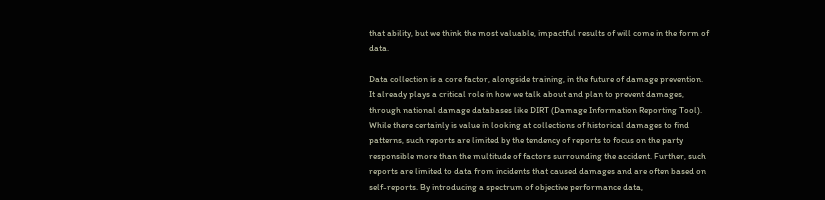that ability, but we think the most valuable, impactful results of will come in the form of data.

Data collection is a core factor, alongside training, in the future of damage prevention. It already plays a critical role in how we talk about and plan to prevent damages, through national damage databases like DIRT (Damage Information Reporting Tool). While there certainly is value in looking at collections of historical damages to find patterns, such reports are limited by the tendency of reports to focus on the party responsible more than the multitude of factors surrounding the accident. Further, such reports are limited to data from incidents that caused damages and are often based on self-reports. By introducing a spectrum of objective performance data,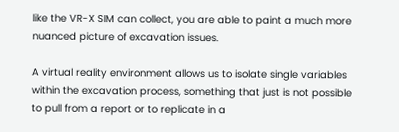like the VR-X SIM can collect, you are able to paint a much more nuanced picture of excavation issues.

A virtual reality environment allows us to isolate single variables within the excavation process, something that just is not possible to pull from a report or to replicate in a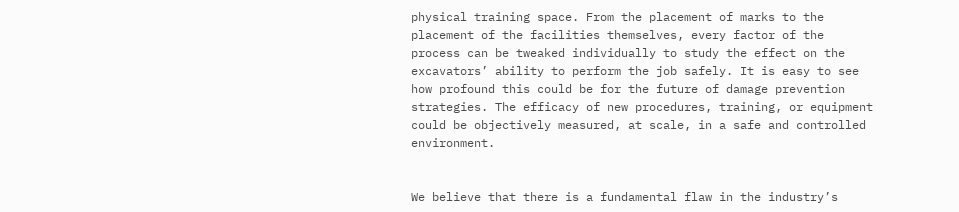physical training space. From the placement of marks to the placement of the facilities themselves, every factor of the process can be tweaked individually to study the effect on the excavators’ ability to perform the job safely. It is easy to see how profound this could be for the future of damage prevention strategies. The efficacy of new procedures, training, or equipment could be objectively measured, at scale, in a safe and controlled environment.


We believe that there is a fundamental flaw in the industry’s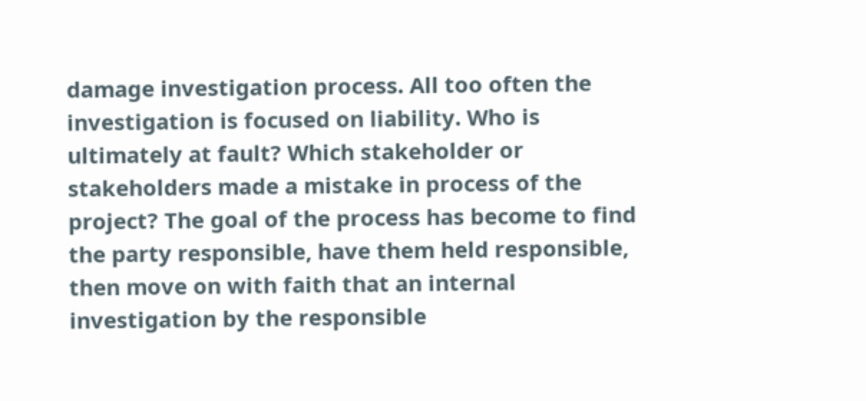damage investigation process. All too often the investigation is focused on liability. Who is ultimately at fault? Which stakeholder or stakeholders made a mistake in process of the project? The goal of the process has become to find the party responsible, have them held responsible, then move on with faith that an internal investigation by the responsible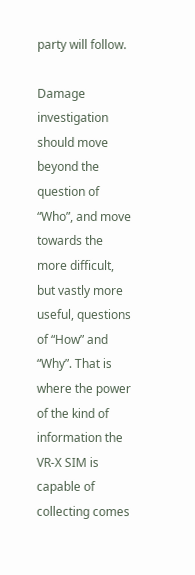party will follow.

Damage investigation should move beyond the question of “Who”, and move towards the more difficult, but vastly more useful, questions of “How” and “Why”. That is where the power of the kind of information the VR-X SIM is capable of collecting comes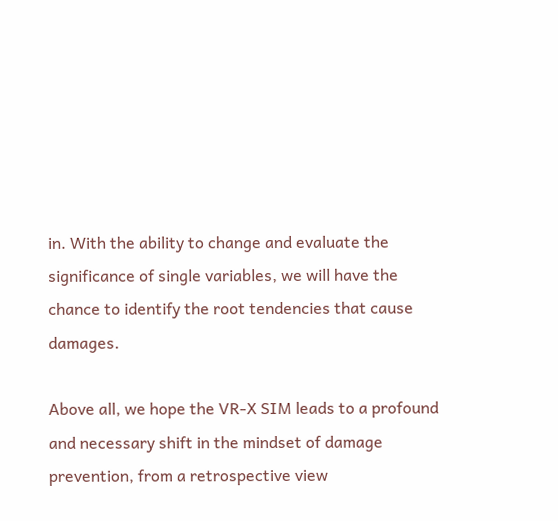in. With the ability to change and evaluate the significance of single variables, we will have the chance to identify the root tendencies that cause damages.

Above all, we hope the VR-X SIM leads to a profound and necessary shift in the mindset of damage prevention, from a retrospective view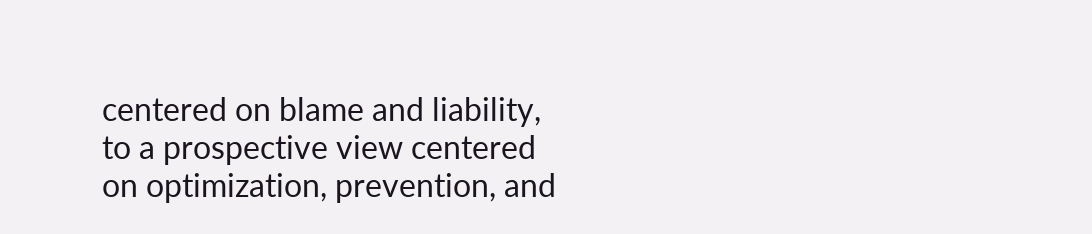centered on blame and liability, to a prospective view centered on optimization, prevention, and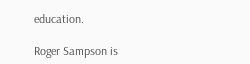education.

Roger Sampson is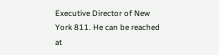Executive Director of New York 811. He can be reached at